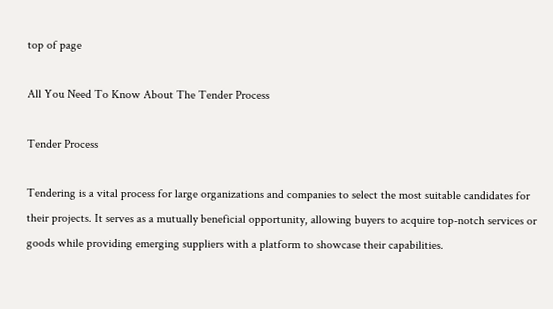top of page

All You Need To Know About The Tender Process

Tender Process

Tendering is a vital process for large organizations and companies to select the most suitable candidates for their projects. It serves as a mutually beneficial opportunity, allowing buyers to acquire top-notch services or goods while providing emerging suppliers with a platform to showcase their capabilities.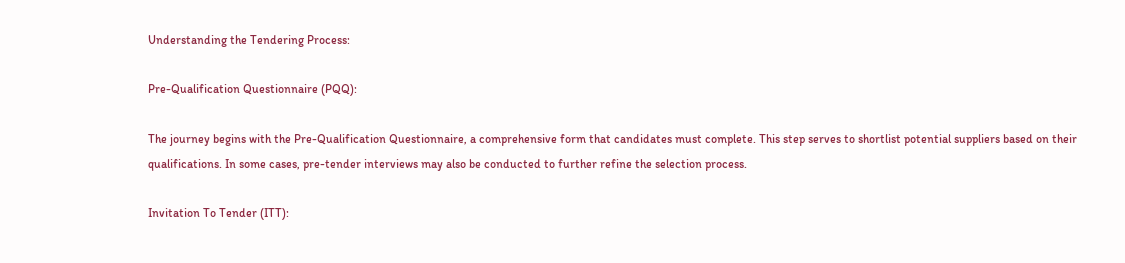Understanding the Tendering Process:

Pre-Qualification Questionnaire (PQQ):

The journey begins with the Pre-Qualification Questionnaire, a comprehensive form that candidates must complete. This step serves to shortlist potential suppliers based on their qualifications. In some cases, pre-tender interviews may also be conducted to further refine the selection process.

Invitation To Tender (ITT):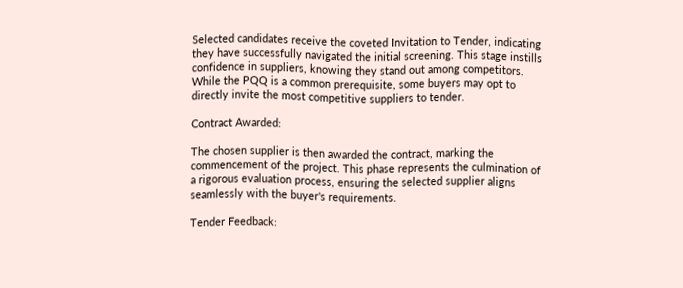Selected candidates receive the coveted Invitation to Tender, indicating they have successfully navigated the initial screening. This stage instills confidence in suppliers, knowing they stand out among competitors. While the PQQ is a common prerequisite, some buyers may opt to directly invite the most competitive suppliers to tender.

Contract Awarded:

The chosen supplier is then awarded the contract, marking the commencement of the project. This phase represents the culmination of a rigorous evaluation process, ensuring the selected supplier aligns seamlessly with the buyer's requirements.

Tender Feedback: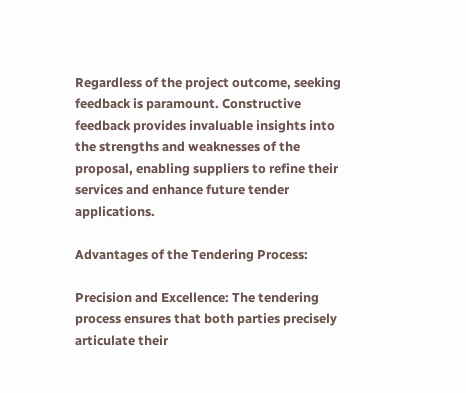Regardless of the project outcome, seeking feedback is paramount. Constructive feedback provides invaluable insights into the strengths and weaknesses of the proposal, enabling suppliers to refine their services and enhance future tender applications.

Advantages of the Tendering Process:

Precision and Excellence: The tendering process ensures that both parties precisely articulate their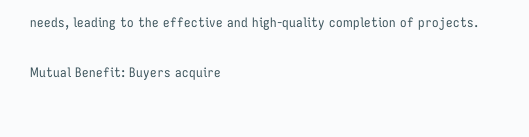needs, leading to the effective and high-quality completion of projects.

Mutual Benefit: Buyers acquire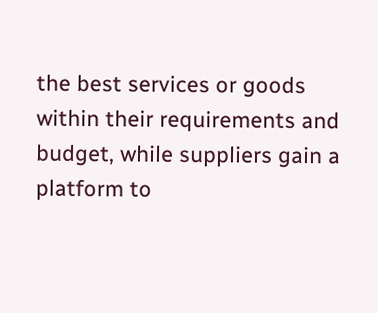the best services or goods within their requirements and budget, while suppliers gain a platform to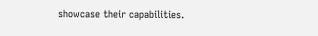showcase their capabilities.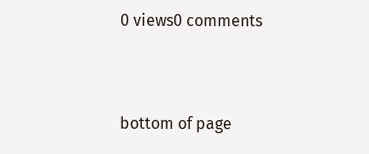0 views0 comments


bottom of page